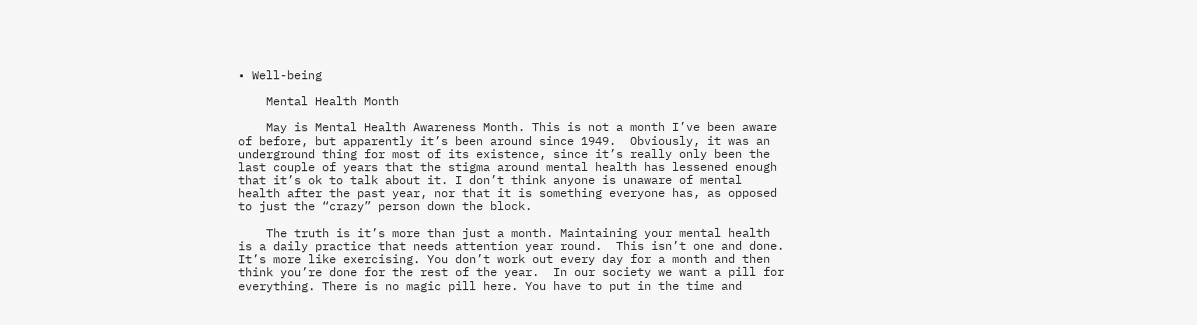• Well-being

    Mental Health Month

    May is Mental Health Awareness Month. This is not a month I’ve been aware of before, but apparently it’s been around since 1949.  Obviously, it was an underground thing for most of its existence, since it’s really only been the last couple of years that the stigma around mental health has lessened enough that it’s ok to talk about it. I don’t think anyone is unaware of mental health after the past year, nor that it is something everyone has, as opposed to just the “crazy” person down the block.

    The truth is it’s more than just a month. Maintaining your mental health is a daily practice that needs attention year round.  This isn’t one and done. It’s more like exercising. You don’t work out every day for a month and then think you’re done for the rest of the year.  In our society we want a pill for everything. There is no magic pill here. You have to put in the time and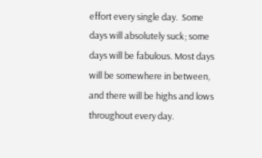effort every single day.  Some days will absolutely suck; some days will be fabulous. Most days will be somewhere in between, and there will be highs and lows throughout every day.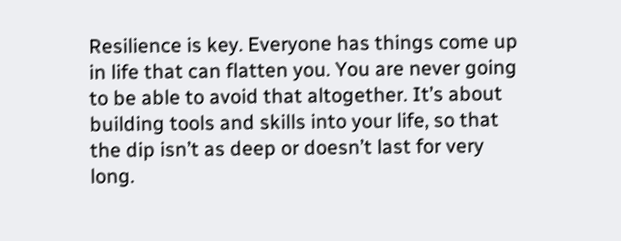Resilience is key. Everyone has things come up in life that can flatten you. You are never going to be able to avoid that altogether. It’s about building tools and skills into your life, so that the dip isn’t as deep or doesn’t last for very long.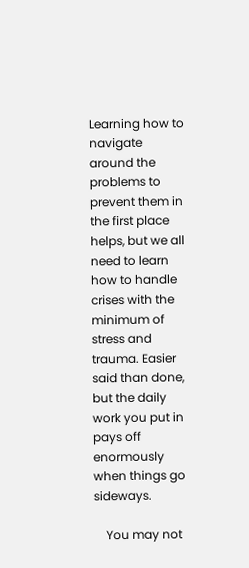Learning how to navigate around the problems to prevent them in the first place helps, but we all need to learn how to handle crises with the minimum of stress and trauma. Easier said than done, but the daily work you put in pays off enormously when things go sideways.

    You may not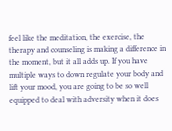feel like the meditation, the exercise, the therapy and counseling is making a difference in the moment, but it all adds up. If you have multiple ways to down regulate your body and lift your mood, you are going to be so well equipped to deal with adversity when it does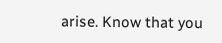arise. Know that you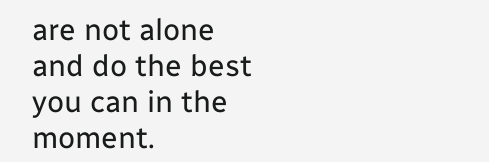are not alone and do the best you can in the moment.